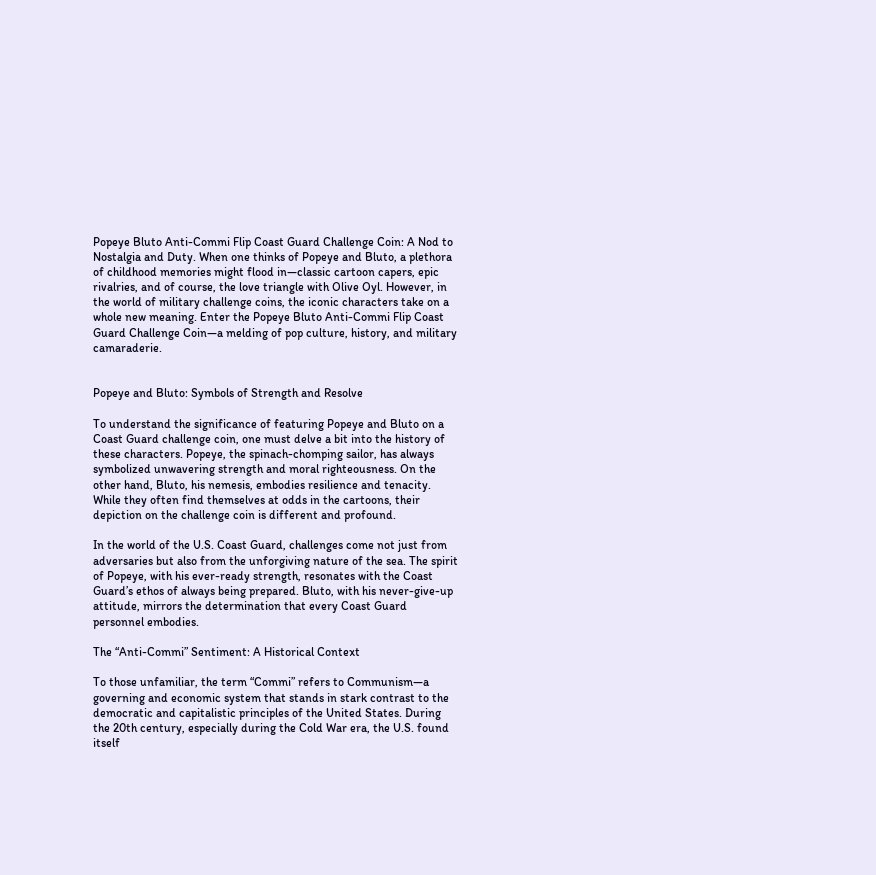Popeye Bluto Anti-Commi Flip Coast Guard Challenge Coin: A Nod to Nostalgia and Duty. When one thinks of Popeye and Bluto, a plethora of childhood memories might flood in—classic cartoon capers, epic rivalries, and of course, the love triangle with Olive Oyl. However, in the world of military challenge coins, the iconic characters take on a whole new meaning. Enter the Popeye Bluto Anti-Commi Flip Coast Guard Challenge Coin—a melding of pop culture, history, and military camaraderie.


Popeye and Bluto: Symbols of Strength and Resolve

To understand the significance of featuring Popeye and Bluto on a Coast Guard challenge coin, one must delve a bit into the history of these characters. Popeye, the spinach-chomping sailor, has always symbolized unwavering strength and moral righteousness. On the other hand, Bluto, his nemesis, embodies resilience and tenacity. While they often find themselves at odds in the cartoons, their depiction on the challenge coin is different and profound.

In the world of the U.S. Coast Guard, challenges come not just from adversaries but also from the unforgiving nature of the sea. The spirit of Popeye, with his ever-ready strength, resonates with the Coast Guard’s ethos of always being prepared. Bluto, with his never-give-up attitude, mirrors the determination that every Coast Guard personnel embodies.

The “Anti-Commi” Sentiment: A Historical Context

To those unfamiliar, the term “Commi” refers to Communism—a governing and economic system that stands in stark contrast to the democratic and capitalistic principles of the United States. During the 20th century, especially during the Cold War era, the U.S. found itself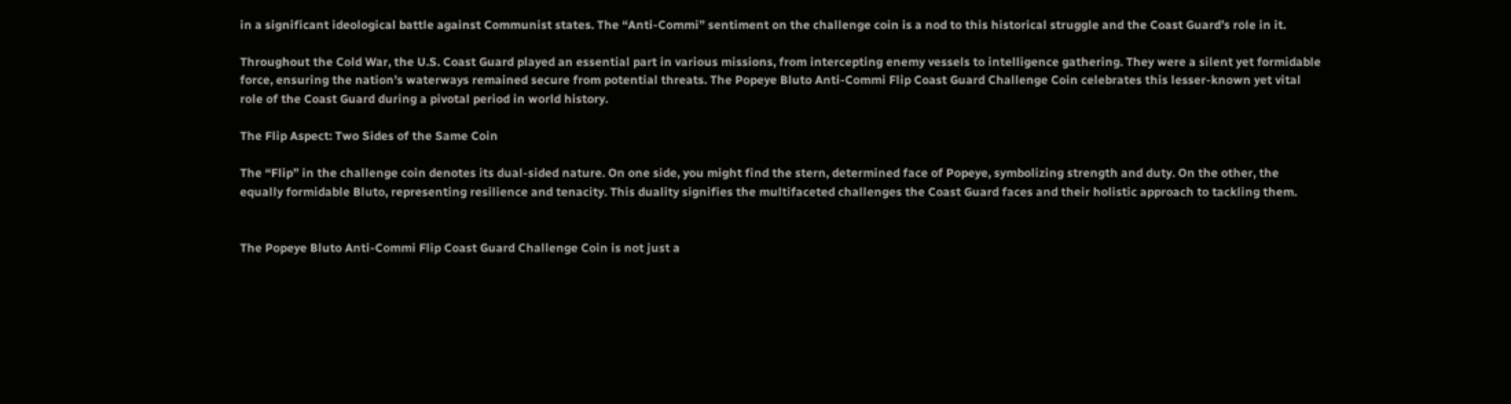in a significant ideological battle against Communist states. The “Anti-Commi” sentiment on the challenge coin is a nod to this historical struggle and the Coast Guard’s role in it.

Throughout the Cold War, the U.S. Coast Guard played an essential part in various missions, from intercepting enemy vessels to intelligence gathering. They were a silent yet formidable force, ensuring the nation’s waterways remained secure from potential threats. The Popeye Bluto Anti-Commi Flip Coast Guard Challenge Coin celebrates this lesser-known yet vital role of the Coast Guard during a pivotal period in world history.

The Flip Aspect: Two Sides of the Same Coin

The “Flip” in the challenge coin denotes its dual-sided nature. On one side, you might find the stern, determined face of Popeye, symbolizing strength and duty. On the other, the equally formidable Bluto, representing resilience and tenacity. This duality signifies the multifaceted challenges the Coast Guard faces and their holistic approach to tackling them.


The Popeye Bluto Anti-Commi Flip Coast Guard Challenge Coin is not just a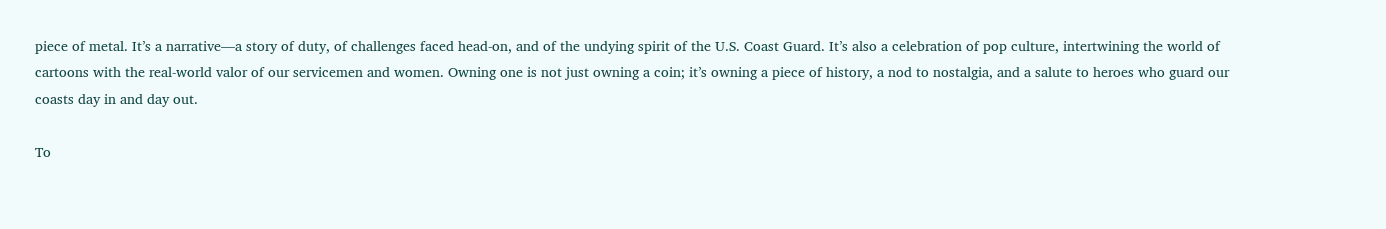piece of metal. It’s a narrative—a story of duty, of challenges faced head-on, and of the undying spirit of the U.S. Coast Guard. It’s also a celebration of pop culture, intertwining the world of cartoons with the real-world valor of our servicemen and women. Owning one is not just owning a coin; it’s owning a piece of history, a nod to nostalgia, and a salute to heroes who guard our coasts day in and day out.

To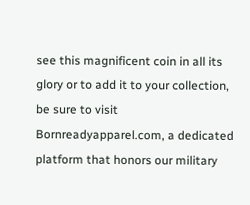see this magnificent coin in all its glory or to add it to your collection, be sure to visit Bornreadyapparel.com, a dedicated platform that honors our military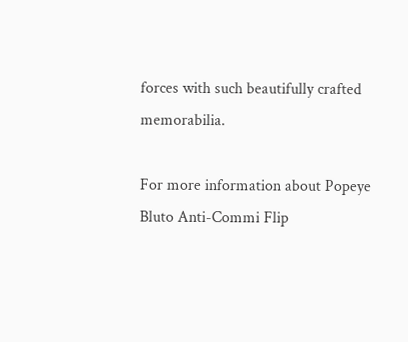forces with such beautifully crafted memorabilia.

For more information about Popeye Bluto Anti-Commi Flip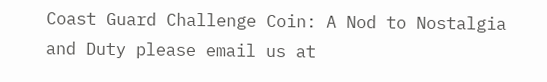Coast Guard Challenge Coin: A Nod to Nostalgia and Duty please email us at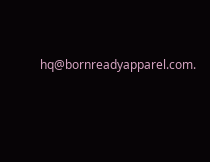hq@bornreadyapparel.com.